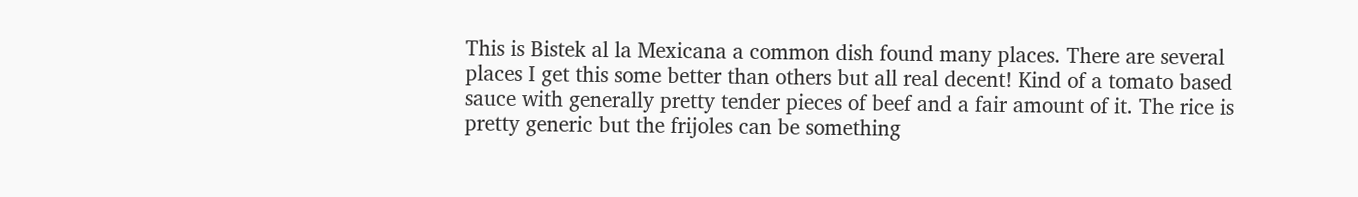This is Bistek al la Mexicana a common dish found many places. There are several places I get this some better than others but all real decent! Kind of a tomato based sauce with generally pretty tender pieces of beef and a fair amount of it. The rice is pretty generic but the frijoles can be something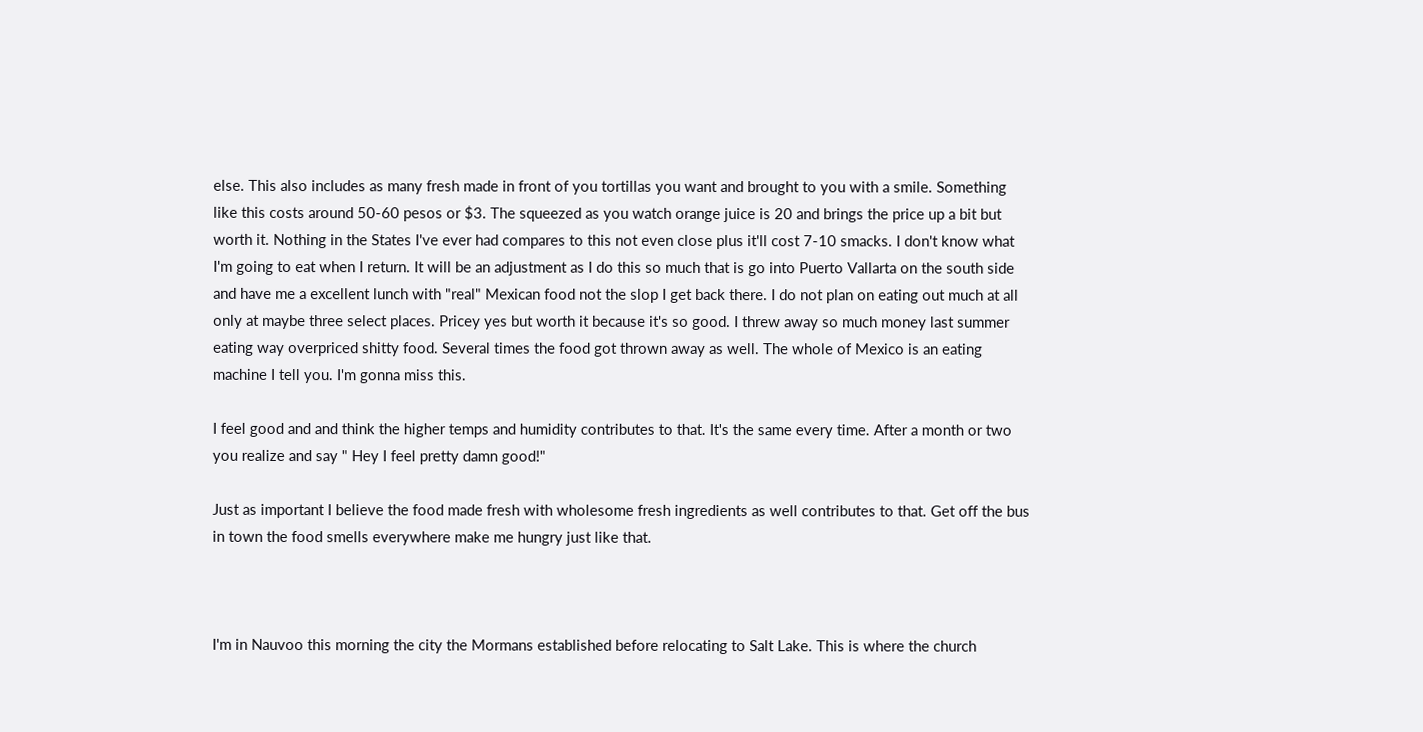else. This also includes as many fresh made in front of you tortillas you want and brought to you with a smile. Something like this costs around 50-60 pesos or $3. The squeezed as you watch orange juice is 20 and brings the price up a bit but worth it. Nothing in the States I've ever had compares to this not even close plus it'll cost 7-10 smacks. I don't know what I'm going to eat when I return. It will be an adjustment as I do this so much that is go into Puerto Vallarta on the south side and have me a excellent lunch with "real" Mexican food not the slop I get back there. I do not plan on eating out much at all only at maybe three select places. Pricey yes but worth it because it's so good. I threw away so much money last summer eating way overpriced shitty food. Several times the food got thrown away as well. The whole of Mexico is an eating machine I tell you. I'm gonna miss this.

I feel good and and think the higher temps and humidity contributes to that. It's the same every time. After a month or two you realize and say " Hey I feel pretty damn good!"

Just as important I believe the food made fresh with wholesome fresh ingredients as well contributes to that. Get off the bus in town the food smells everywhere make me hungry just like that.



I'm in Nauvoo this morning the city the Mormans established before relocating to Salt Lake. This is where the church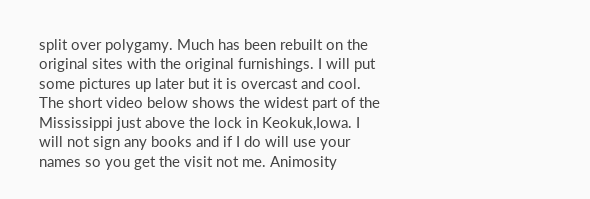split over polygamy. Much has been rebuilt on the original sites with the original furnishings. I will put some pictures up later but it is overcast and cool. The short video below shows the widest part of the Mississippi just above the lock in Keokuk,Iowa. I will not sign any books and if I do will use your names so you get the visit not me. Animosity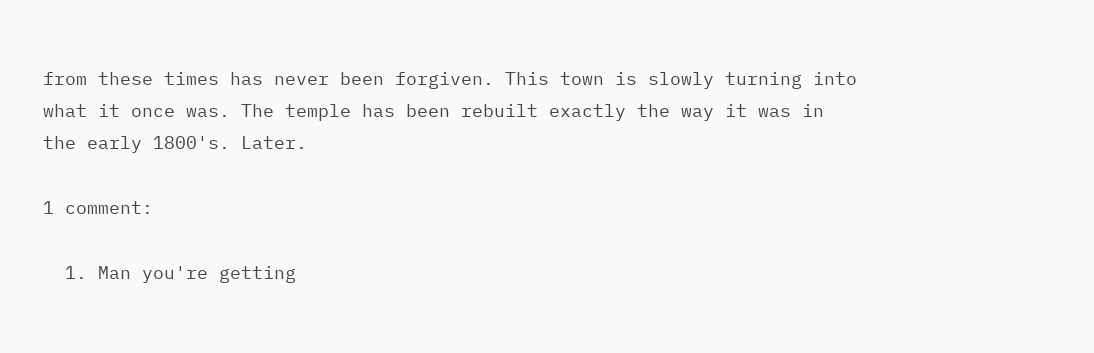from these times has never been forgiven. This town is slowly turning into what it once was. The temple has been rebuilt exactly the way it was in the early 1800's. Later.

1 comment:

  1. Man you're getting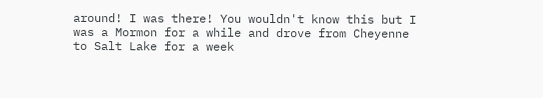around! I was there! You wouldn't know this but I was a Mormon for a while and drove from Cheyenne to Salt Lake for a week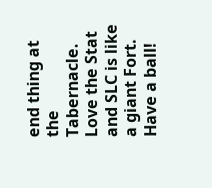end thing at the Tabernacle. Love the Stat and SLC is like a giant Fort. Have a ball!